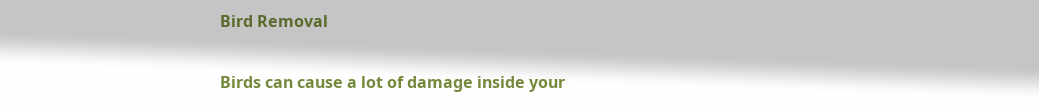Bird Removal

Birds can cause a lot of damage inside your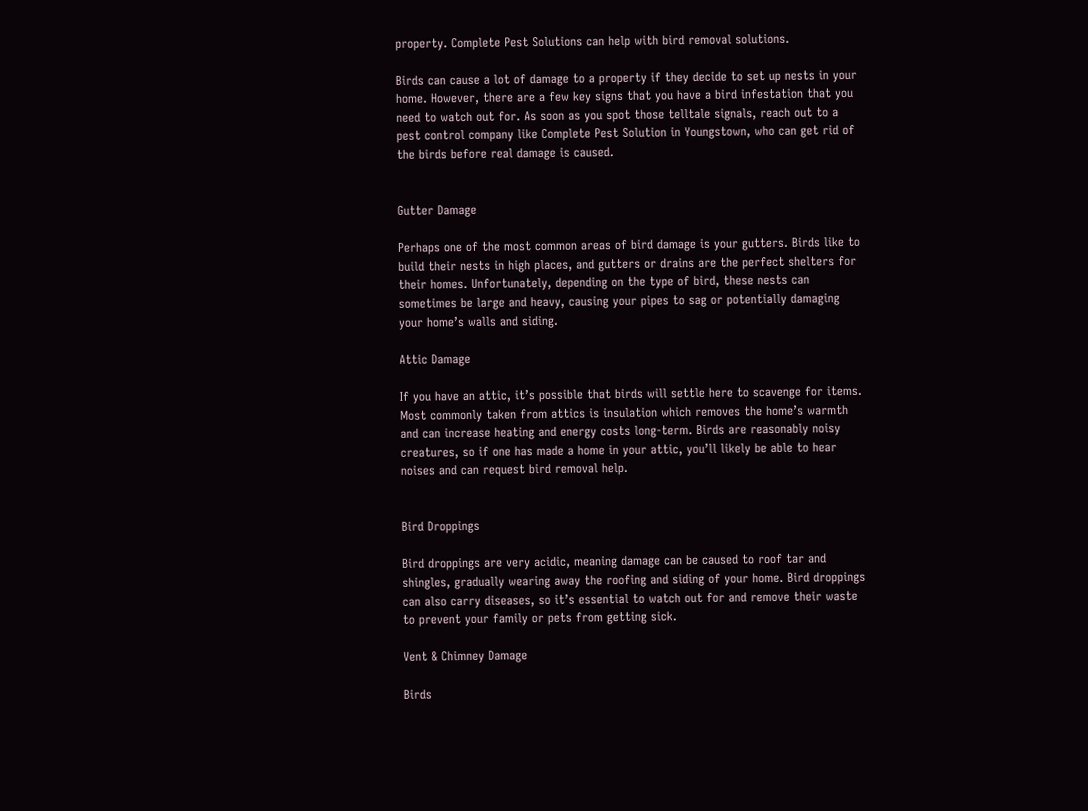property. Complete Pest Solutions can help with bird removal solutions.

Birds can cause a lot of damage to a property if they decide to set up nests in your home. However, there are a few key signs that you have a bird infestation that you need to watch out for. As soon as you spot those telltale signals, reach out to a pest control company like Complete Pest Solution in Youngstown, who can get rid of the birds before real damage is caused.


Gutter Damage

Perhaps one of the most common areas of bird damage is your gutters. Birds like to build their nests in high places, and gutters or drains are the perfect shelters for their homes. Unfortunately, depending on the type of bird, these nests can sometimes be large and heavy, causing your pipes to sag or potentially damaging your home’s walls and siding.

Attic Damage

If you have an attic, it’s possible that birds will settle here to scavenge for items. Most commonly taken from attics is insulation which removes the home’s warmth and can increase heating and energy costs long-term. Birds are reasonably noisy creatures, so if one has made a home in your attic, you’ll likely be able to hear noises and can request bird removal help.


Bird Droppings

Bird droppings are very acidic, meaning damage can be caused to roof tar and shingles, gradually wearing away the roofing and siding of your home. Bird droppings can also carry diseases, so it’s essential to watch out for and remove their waste to prevent your family or pets from getting sick.

Vent & Chimney Damage

Birds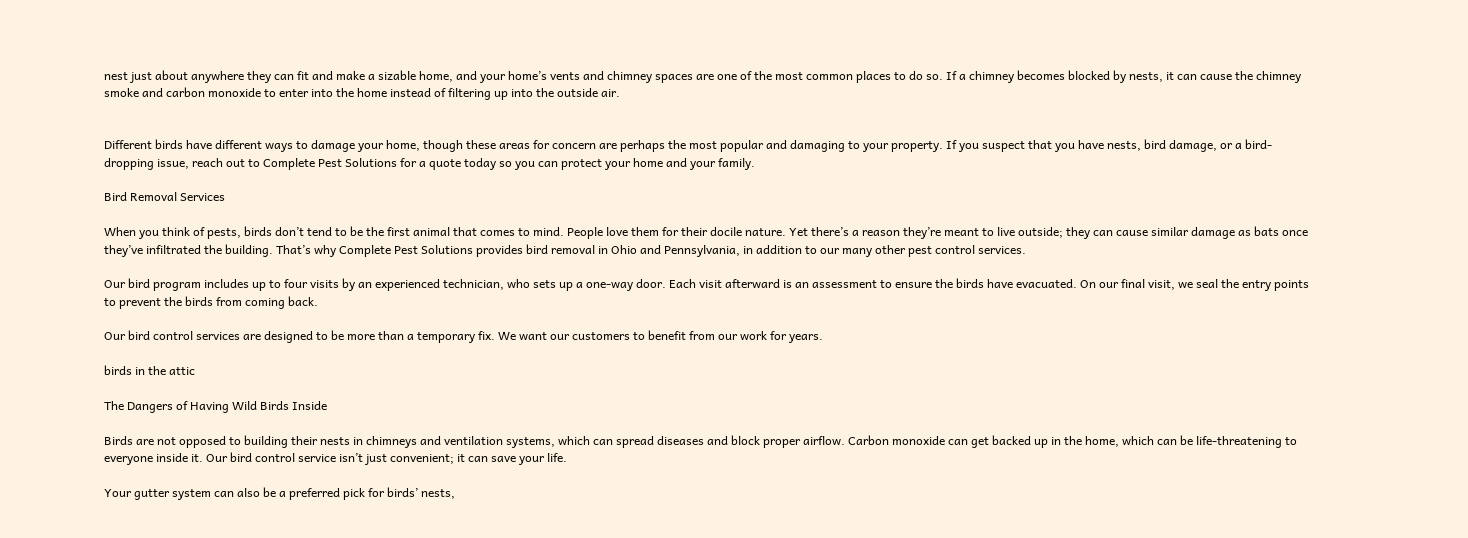nest just about anywhere they can fit and make a sizable home, and your home’s vents and chimney spaces are one of the most common places to do so. If a chimney becomes blocked by nests, it can cause the chimney smoke and carbon monoxide to enter into the home instead of filtering up into the outside air.


Different birds have different ways to damage your home, though these areas for concern are perhaps the most popular and damaging to your property. If you suspect that you have nests, bird damage, or a bird-dropping issue, reach out to Complete Pest Solutions for a quote today so you can protect your home and your family.

Bird Removal Services

When you think of pests, birds don’t tend to be the first animal that comes to mind. People love them for their docile nature. Yet there’s a reason they’re meant to live outside; they can cause similar damage as bats once they’ve infiltrated the building. That’s why Complete Pest Solutions provides bird removal in Ohio and Pennsylvania, in addition to our many other pest control services.

Our bird program includes up to four visits by an experienced technician, who sets up a one-way door. Each visit afterward is an assessment to ensure the birds have evacuated. On our final visit, we seal the entry points to prevent the birds from coming back.

Our bird control services are designed to be more than a temporary fix. We want our customers to benefit from our work for years.

birds in the attic

The Dangers of Having Wild Birds Inside

Birds are not opposed to building their nests in chimneys and ventilation systems, which can spread diseases and block proper airflow. Carbon monoxide can get backed up in the home, which can be life-threatening to everyone inside it. Our bird control service isn’t just convenient; it can save your life.

Your gutter system can also be a preferred pick for birds’ nests,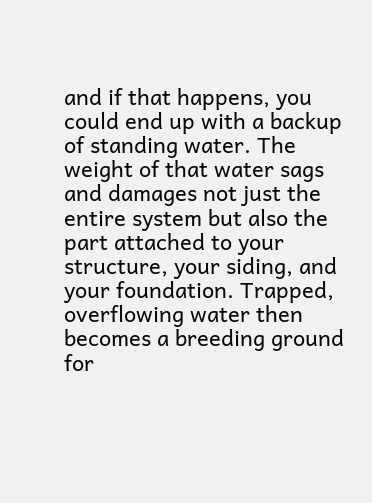and if that happens, you could end up with a backup of standing water. The weight of that water sags and damages not just the entire system but also the part attached to your structure, your siding, and your foundation. Trapped, overflowing water then becomes a breeding ground for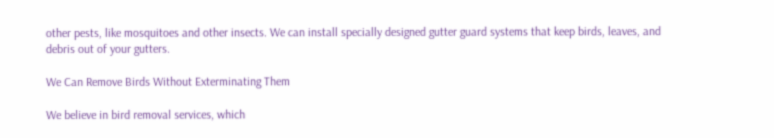other pests, like mosquitoes and other insects. We can install specially designed gutter guard systems that keep birds, leaves, and debris out of your gutters.

We Can Remove Birds Without Exterminating Them

We believe in bird removal services, which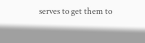serves to get them to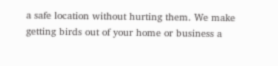a safe location without hurting them. We make getting birds out of your home or business a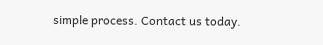simple process. Contact us today.